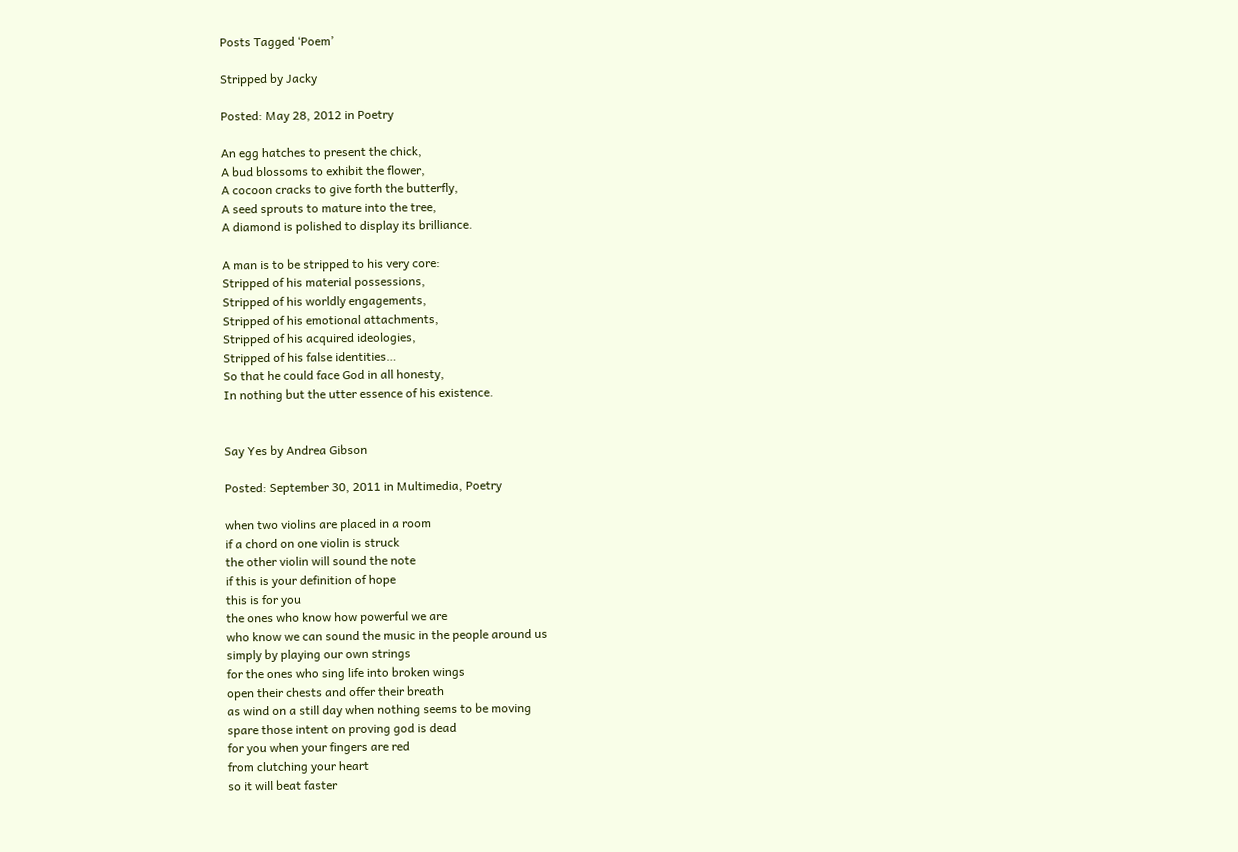Posts Tagged ‘Poem’

Stripped by Jacky

Posted: May 28, 2012 in Poetry

An egg hatches to present the chick,
A bud blossoms to exhibit the flower,
A cocoon cracks to give forth the butterfly,
A seed sprouts to mature into the tree,
A diamond is polished to display its brilliance.

A man is to be stripped to his very core:
Stripped of his material possessions,
Stripped of his worldly engagements,
Stripped of his emotional attachments,
Stripped of his acquired ideologies,
Stripped of his false identities…
So that he could face God in all honesty,
In nothing but the utter essence of his existence.


Say Yes by Andrea Gibson

Posted: September 30, 2011 in Multimedia, Poetry

when two violins are placed in a room
if a chord on one violin is struck
the other violin will sound the note
if this is your definition of hope
this is for you
the ones who know how powerful we are
who know we can sound the music in the people around us
simply by playing our own strings
for the ones who sing life into broken wings
open their chests and offer their breath
as wind on a still day when nothing seems to be moving
spare those intent on proving god is dead
for you when your fingers are red
from clutching your heart
so it will beat faster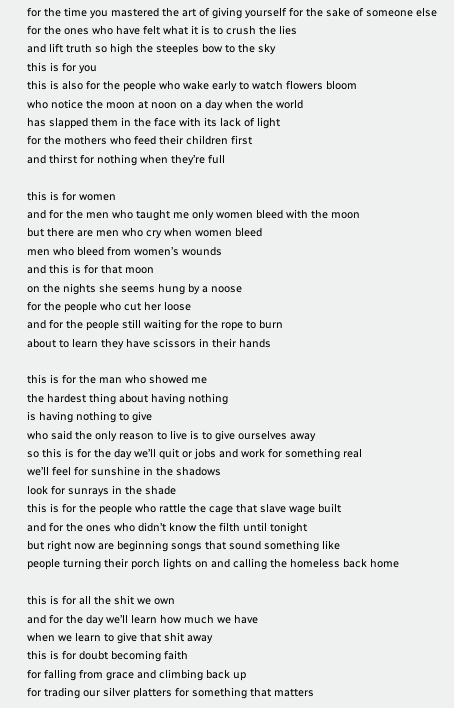for the time you mastered the art of giving yourself for the sake of someone else
for the ones who have felt what it is to crush the lies
and lift truth so high the steeples bow to the sky
this is for you
this is also for the people who wake early to watch flowers bloom
who notice the moon at noon on a day when the world
has slapped them in the face with its lack of light
for the mothers who feed their children first
and thirst for nothing when they’re full

this is for women
and for the men who taught me only women bleed with the moon
but there are men who cry when women bleed
men who bleed from women’s wounds
and this is for that moon
on the nights she seems hung by a noose
for the people who cut her loose
and for the people still waiting for the rope to burn
about to learn they have scissors in their hands

this is for the man who showed me
the hardest thing about having nothing
is having nothing to give
who said the only reason to live is to give ourselves away
so this is for the day we’ll quit or jobs and work for something real
we’ll feel for sunshine in the shadows
look for sunrays in the shade
this is for the people who rattle the cage that slave wage built
and for the ones who didn’t know the filth until tonight
but right now are beginning songs that sound something like
people turning their porch lights on and calling the homeless back home

this is for all the shit we own
and for the day we’ll learn how much we have
when we learn to give that shit away
this is for doubt becoming faith
for falling from grace and climbing back up
for trading our silver platters for something that matters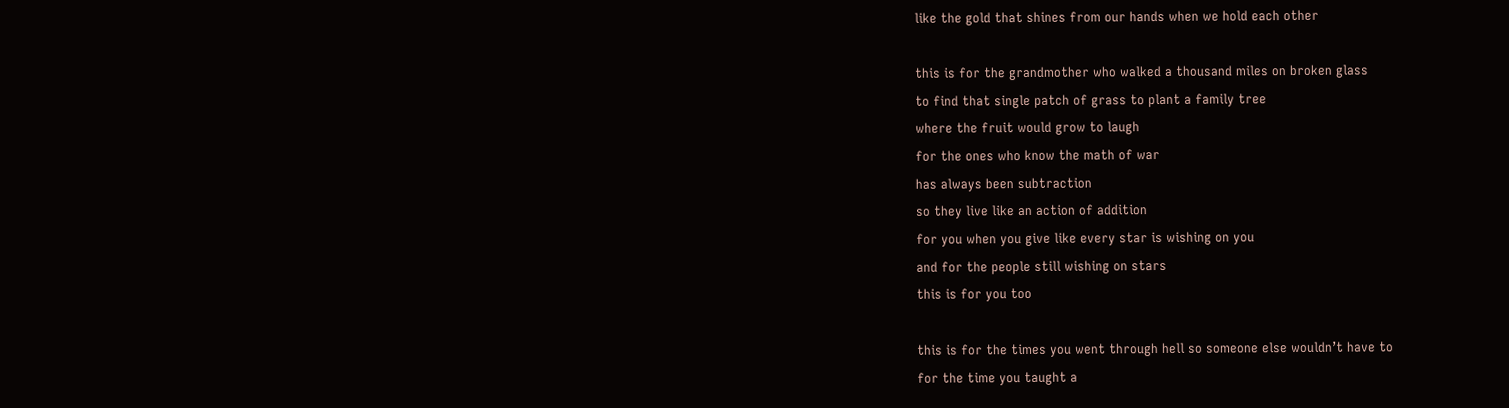like the gold that shines from our hands when we hold each other

this is for the grandmother who walked a thousand miles on broken glass
to find that single patch of grass to plant a family tree
where the fruit would grow to laugh
for the ones who know the math of war
has always been subtraction
so they live like an action of addition
for you when you give like every star is wishing on you
and for the people still wishing on stars
this is for you too

this is for the times you went through hell so someone else wouldn’t have to
for the time you taught a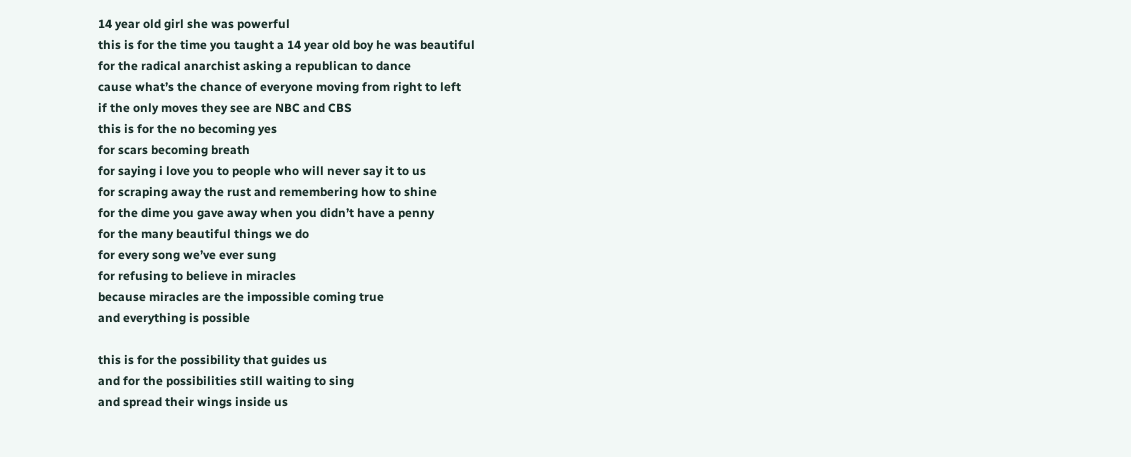14 year old girl she was powerful
this is for the time you taught a 14 year old boy he was beautiful
for the radical anarchist asking a republican to dance
cause what’s the chance of everyone moving from right to left
if the only moves they see are NBC and CBS
this is for the no becoming yes
for scars becoming breath
for saying i love you to people who will never say it to us
for scraping away the rust and remembering how to shine
for the dime you gave away when you didn’t have a penny
for the many beautiful things we do
for every song we’ve ever sung
for refusing to believe in miracles
because miracles are the impossible coming true
and everything is possible

this is for the possibility that guides us
and for the possibilities still waiting to sing
and spread their wings inside us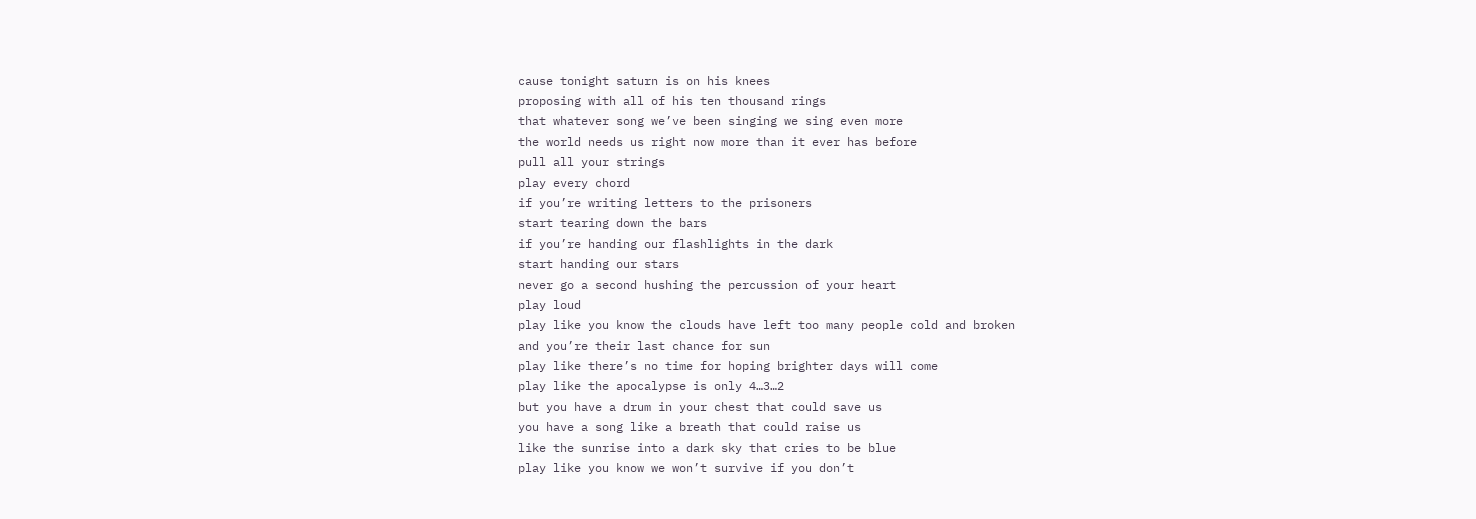cause tonight saturn is on his knees
proposing with all of his ten thousand rings
that whatever song we’ve been singing we sing even more
the world needs us right now more than it ever has before
pull all your strings
play every chord
if you’re writing letters to the prisoners
start tearing down the bars
if you’re handing our flashlights in the dark
start handing our stars
never go a second hushing the percussion of your heart
play loud
play like you know the clouds have left too many people cold and broken
and you’re their last chance for sun
play like there’s no time for hoping brighter days will come
play like the apocalypse is only 4…3…2
but you have a drum in your chest that could save us
you have a song like a breath that could raise us
like the sunrise into a dark sky that cries to be blue
play like you know we won’t survive if you don’t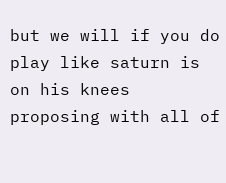but we will if you do
play like saturn is on his knees
proposing with all of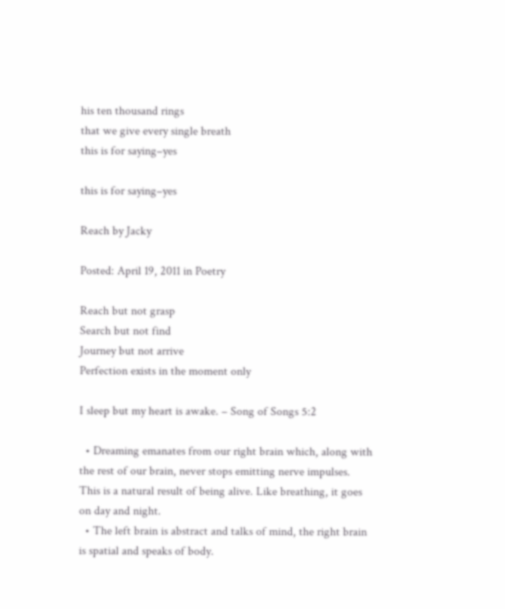his ten thousand rings
that we give every single breath
this is for saying–yes

this is for saying–yes

Reach by Jacky

Posted: April 19, 2011 in Poetry

Reach but not grasp
Search but not find
Journey but not arrive
Perfection exists in the moment only

I sleep but my heart is awake. – Song of Songs 5:2

  • Dreaming emanates from our right brain which, along with the rest of our brain, never stops emitting nerve impulses. This is a natural result of being alive. Like breathing, it goes on day and night.
  • The left brain is abstract and talks of mind, the right brain is spatial and speaks of body.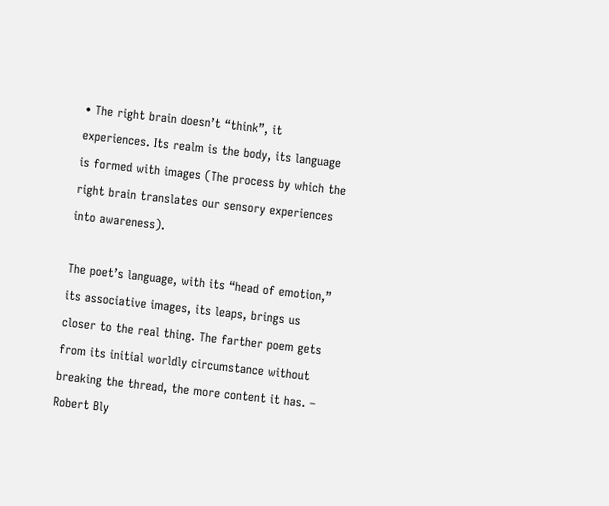• The right brain doesn’t “think”, it experiences. Its realm is the body, its language is formed with images (The process by which the right brain translates our sensory experiences into awareness).

The poet’s language, with its “head of emotion,” its associative images, its leaps, brings us closer to the real thing. The farther poem gets from its initial worldly circumstance without breaking the thread, the more content it has. – Robert Bly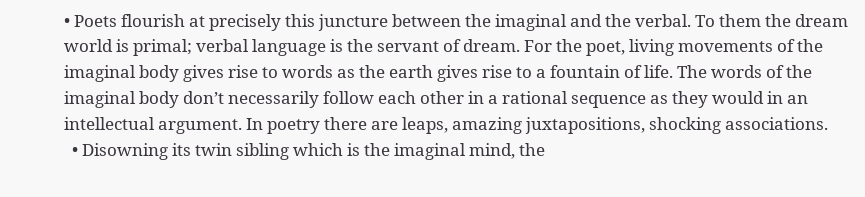• Poets flourish at precisely this juncture between the imaginal and the verbal. To them the dream world is primal; verbal language is the servant of dream. For the poet, living movements of the imaginal body gives rise to words as the earth gives rise to a fountain of life. The words of the imaginal body don’t necessarily follow each other in a rational sequence as they would in an intellectual argument. In poetry there are leaps, amazing juxtapositions, shocking associations.
  • Disowning its twin sibling which is the imaginal mind, the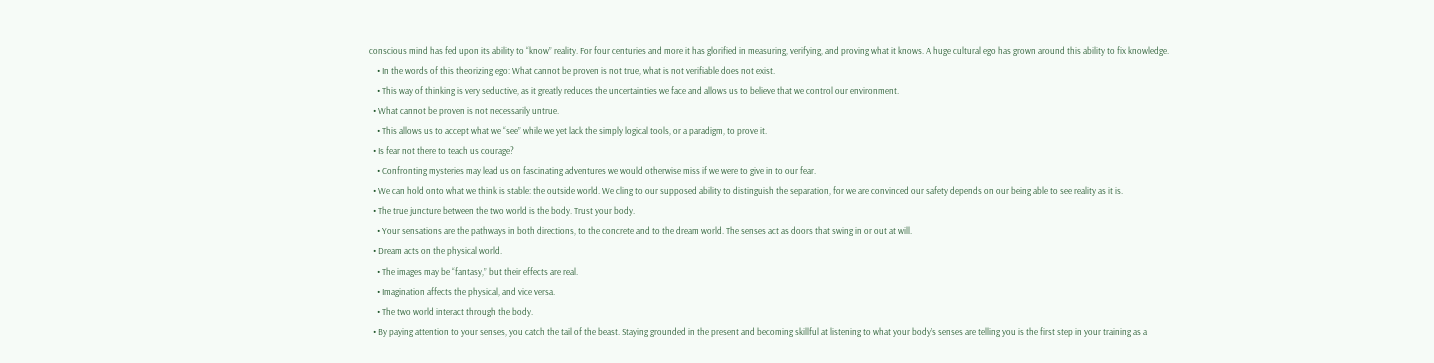conscious mind has fed upon its ability to “know” reality. For four centuries and more it has glorified in measuring, verifying, and proving what it knows. A huge cultural ego has grown around this ability to fix knowledge.
    • In the words of this theorizing ego: What cannot be proven is not true, what is not verifiable does not exist.
    • This way of thinking is very seductive, as it greatly reduces the uncertainties we face and allows us to believe that we control our environment.
  • What cannot be proven is not necessarily untrue.
    • This allows us to accept what we “see” while we yet lack the simply logical tools, or a paradigm, to prove it.
  • Is fear not there to teach us courage?
    • Confronting mysteries may lead us on fascinating adventures we would otherwise miss if we were to give in to our fear.
  • We can hold onto what we think is stable: the outside world. We cling to our supposed ability to distinguish the separation, for we are convinced our safety depends on our being able to see reality as it is.
  • The true juncture between the two world is the body. Trust your body.
    • Your sensations are the pathways in both directions, to the concrete and to the dream world. The senses act as doors that swing in or out at will.
  • Dream acts on the physical world.
    • The images may be “fantasy,” but their effects are real.
    • Imagination affects the physical, and vice versa.
    • The two world interact through the body.
  • By paying attention to your senses, you catch the tail of the beast. Staying grounded in the present and becoming skillful at listening to what your body’s senses are telling you is the first step in your training as a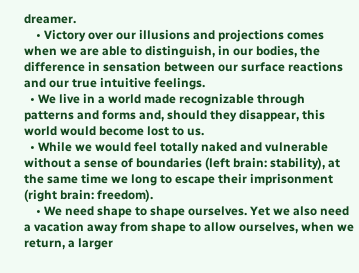dreamer.
    • Victory over our illusions and projections comes when we are able to distinguish, in our bodies, the difference in sensation between our surface reactions and our true intuitive feelings.
  • We live in a world made recognizable through patterns and forms and, should they disappear, this world would become lost to us.
  • While we would feel totally naked and vulnerable without a sense of boundaries (left brain: stability), at the same time we long to escape their imprisonment (right brain: freedom).
    • We need shape to shape ourselves. Yet we also need a vacation away from shape to allow ourselves, when we return, a larger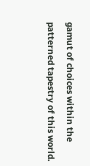gamut of choices within the patterned tapestry of this world.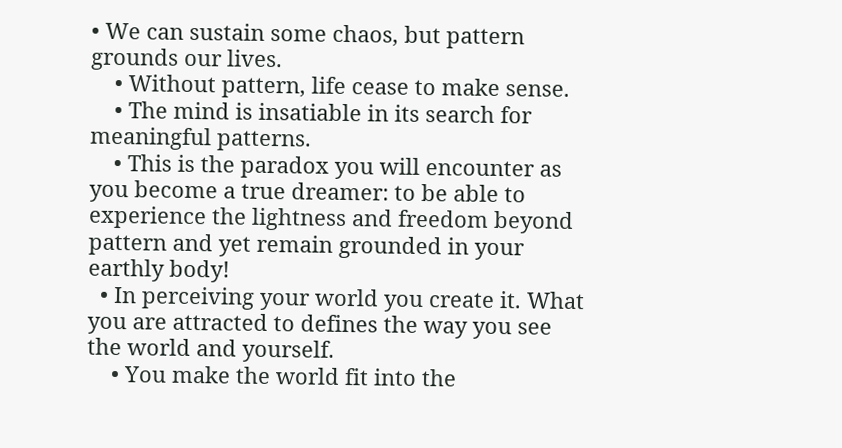• We can sustain some chaos, but pattern grounds our lives.
    • Without pattern, life cease to make sense.
    • The mind is insatiable in its search for meaningful patterns.
    • This is the paradox you will encounter as you become a true dreamer: to be able to experience the lightness and freedom beyond pattern and yet remain grounded in your earthly body!
  • In perceiving your world you create it. What you are attracted to defines the way you see the world and yourself.
    • You make the world fit into the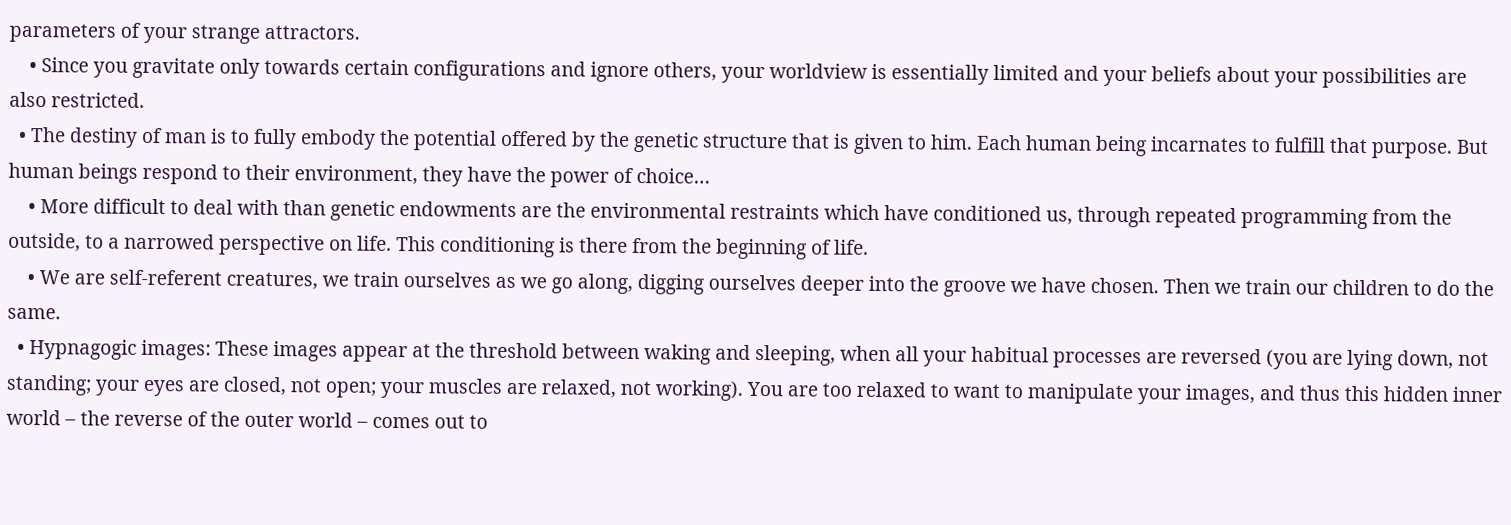parameters of your strange attractors.
    • Since you gravitate only towards certain configurations and ignore others, your worldview is essentially limited and your beliefs about your possibilities are also restricted.
  • The destiny of man is to fully embody the potential offered by the genetic structure that is given to him. Each human being incarnates to fulfill that purpose. But human beings respond to their environment, they have the power of choice…
    • More difficult to deal with than genetic endowments are the environmental restraints which have conditioned us, through repeated programming from the outside, to a narrowed perspective on life. This conditioning is there from the beginning of life.
    • We are self-referent creatures, we train ourselves as we go along, digging ourselves deeper into the groove we have chosen. Then we train our children to do the same.
  • Hypnagogic images: These images appear at the threshold between waking and sleeping, when all your habitual processes are reversed (you are lying down, not standing; your eyes are closed, not open; your muscles are relaxed, not working). You are too relaxed to want to manipulate your images, and thus this hidden inner world – the reverse of the outer world – comes out to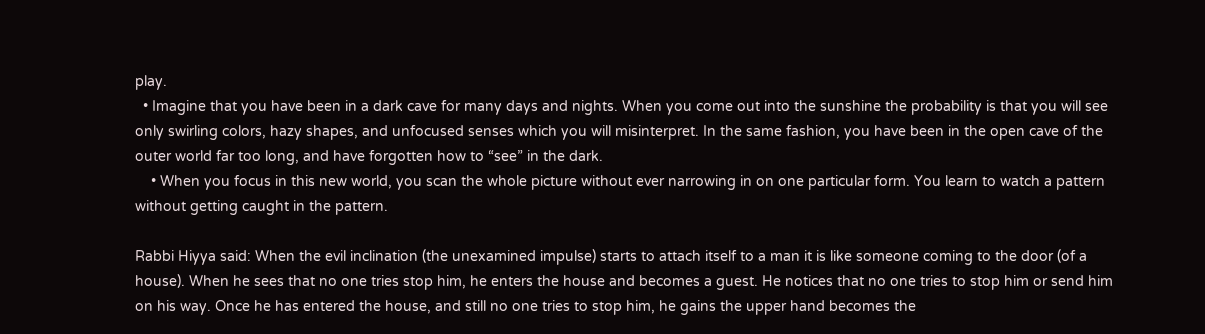play.
  • Imagine that you have been in a dark cave for many days and nights. When you come out into the sunshine the probability is that you will see only swirling colors, hazy shapes, and unfocused senses which you will misinterpret. In the same fashion, you have been in the open cave of the outer world far too long, and have forgotten how to “see” in the dark.
    • When you focus in this new world, you scan the whole picture without ever narrowing in on one particular form. You learn to watch a pattern without getting caught in the pattern.

Rabbi Hiyya said: When the evil inclination (the unexamined impulse) starts to attach itself to a man it is like someone coming to the door (of a house). When he sees that no one tries stop him, he enters the house and becomes a guest. He notices that no one tries to stop him or send him on his way. Once he has entered the house, and still no one tries to stop him, he gains the upper hand becomes the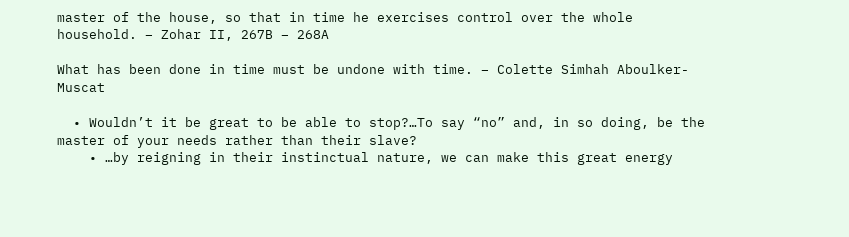master of the house, so that in time he exercises control over the whole household. – Zohar II, 267B – 268A

What has been done in time must be undone with time. – Colette Simhah Aboulker-Muscat

  • Wouldn’t it be great to be able to stop?…To say “no” and, in so doing, be the master of your needs rather than their slave?
    • …by reigning in their instinctual nature, we can make this great energy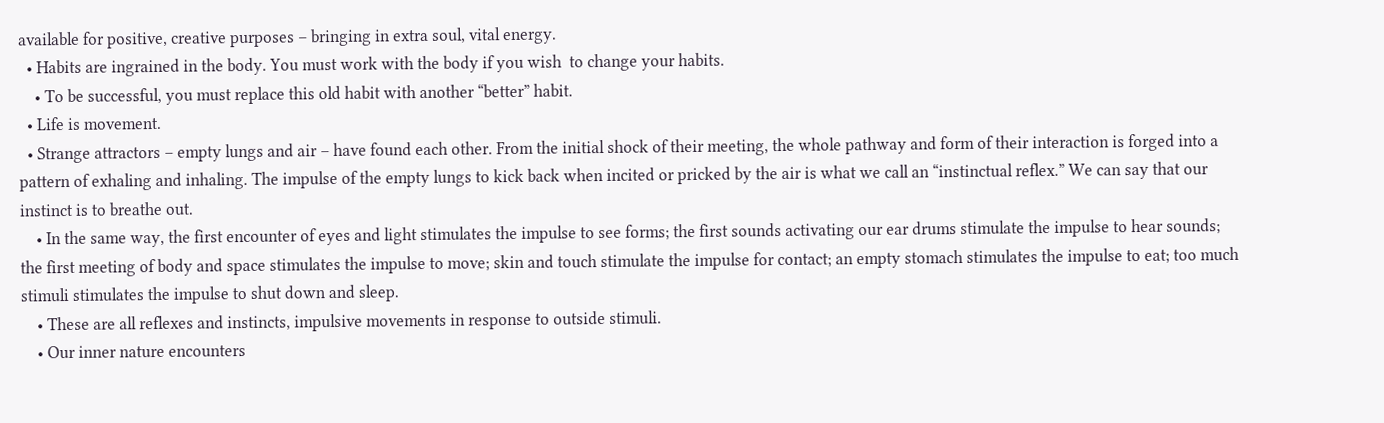available for positive, creative purposes – bringing in extra soul, vital energy.
  • Habits are ingrained in the body. You must work with the body if you wish  to change your habits.
    • To be successful, you must replace this old habit with another “better” habit.
  • Life is movement.
  • Strange attractors – empty lungs and air – have found each other. From the initial shock of their meeting, the whole pathway and form of their interaction is forged into a pattern of exhaling and inhaling. The impulse of the empty lungs to kick back when incited or pricked by the air is what we call an “instinctual reflex.” We can say that our instinct is to breathe out.
    • In the same way, the first encounter of eyes and light stimulates the impulse to see forms; the first sounds activating our ear drums stimulate the impulse to hear sounds; the first meeting of body and space stimulates the impulse to move; skin and touch stimulate the impulse for contact; an empty stomach stimulates the impulse to eat; too much stimuli stimulates the impulse to shut down and sleep.
    • These are all reflexes and instincts, impulsive movements in response to outside stimuli.
    • Our inner nature encounters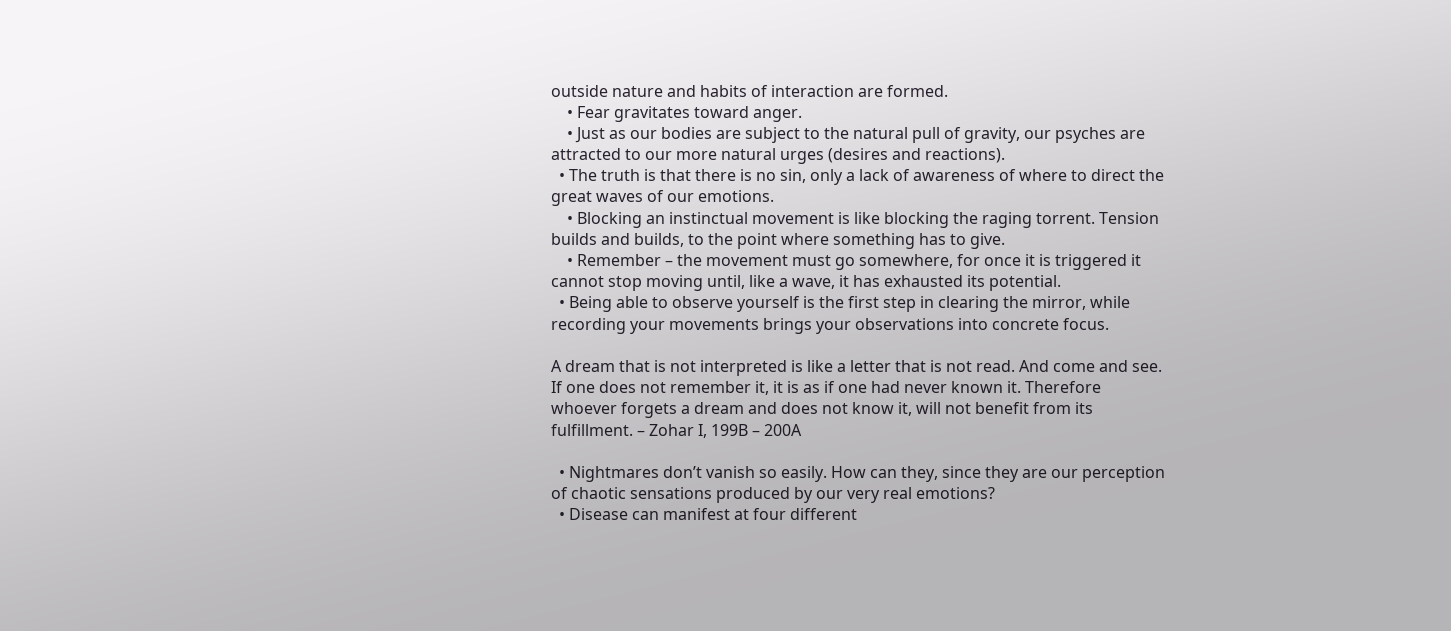outside nature and habits of interaction are formed.
    • Fear gravitates toward anger.
    • Just as our bodies are subject to the natural pull of gravity, our psyches are attracted to our more natural urges (desires and reactions).
  • The truth is that there is no sin, only a lack of awareness of where to direct the great waves of our emotions.
    • Blocking an instinctual movement is like blocking the raging torrent. Tension builds and builds, to the point where something has to give.
    • Remember – the movement must go somewhere, for once it is triggered it cannot stop moving until, like a wave, it has exhausted its potential.
  • Being able to observe yourself is the first step in clearing the mirror, while recording your movements brings your observations into concrete focus.

A dream that is not interpreted is like a letter that is not read. And come and see. If one does not remember it, it is as if one had never known it. Therefore whoever forgets a dream and does not know it, will not benefit from its fulfillment. – Zohar I, 199B – 200A

  • Nightmares don’t vanish so easily. How can they, since they are our perception of chaotic sensations produced by our very real emotions?
  • Disease can manifest at four different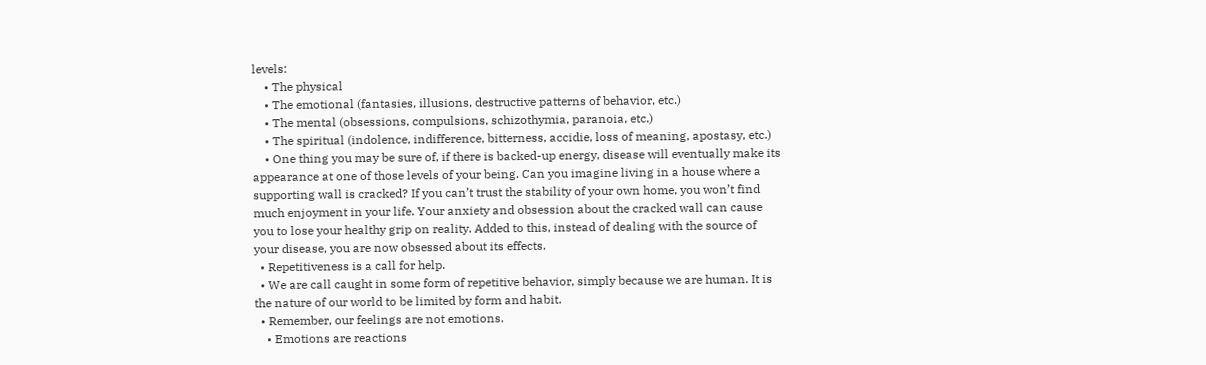levels:
    • The physical
    • The emotional (fantasies, illusions, destructive patterns of behavior, etc.)
    • The mental (obsessions, compulsions, schizothymia, paranoia, etc.)
    • The spiritual (indolence, indifference, bitterness, accidie, loss of meaning, apostasy, etc.)
    • One thing you may be sure of, if there is backed-up energy, disease will eventually make its appearance at one of those levels of your being. Can you imagine living in a house where a supporting wall is cracked? If you can’t trust the stability of your own home, you won’t find much enjoyment in your life. Your anxiety and obsession about the cracked wall can cause you to lose your healthy grip on reality. Added to this, instead of dealing with the source of your disease, you are now obsessed about its effects.
  • Repetitiveness is a call for help.
  • We are call caught in some form of repetitive behavior, simply because we are human. It is the nature of our world to be limited by form and habit.
  • Remember, our feelings are not emotions.
    • Emotions are reactions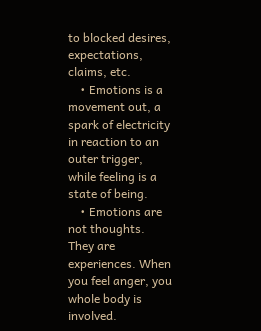to blocked desires, expectations, claims, etc.
    • Emotions is a movement out, a spark of electricity in reaction to an outer trigger, while feeling is a state of being.
    • Emotions are not thoughts. They are experiences. When you feel anger, you whole body is involved.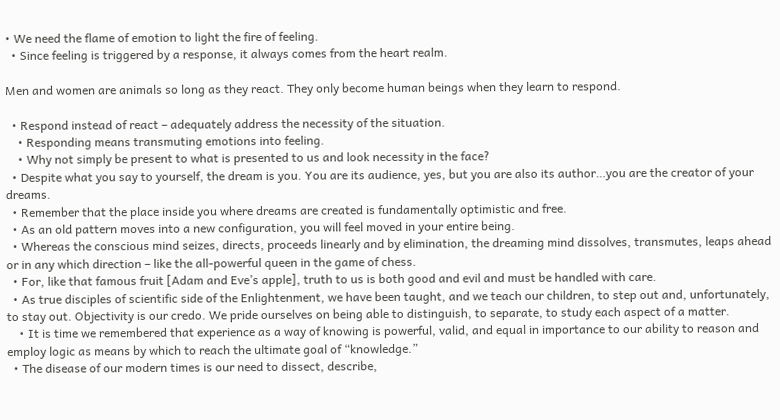• We need the flame of emotion to light the fire of feeling.
  • Since feeling is triggered by a response, it always comes from the heart realm.

Men and women are animals so long as they react. They only become human beings when they learn to respond.

  • Respond instead of react – adequately address the necessity of the situation.
    • Responding means transmuting emotions into feeling.
    • Why not simply be present to what is presented to us and look necessity in the face?
  • Despite what you say to yourself, the dream is you. You are its audience, yes, but you are also its author…you are the creator of your dreams.
  • Remember that the place inside you where dreams are created is fundamentally optimistic and free.
  • As an old pattern moves into a new configuration, you will feel moved in your entire being.
  • Whereas the conscious mind seizes, directs, proceeds linearly and by elimination, the dreaming mind dissolves, transmutes, leaps ahead or in any which direction – like the all-powerful queen in the game of chess.
  • For, like that famous fruit [Adam and Eve’s apple], truth to us is both good and evil and must be handled with care.
  • As true disciples of scientific side of the Enlightenment, we have been taught, and we teach our children, to step out and, unfortunately, to stay out. Objectivity is our credo. We pride ourselves on being able to distinguish, to separate, to study each aspect of a matter.
    • It is time we remembered that experience as a way of knowing is powerful, valid, and equal in importance to our ability to reason and employ logic as means by which to reach the ultimate goal of “knowledge.”
  • The disease of our modern times is our need to dissect, describe,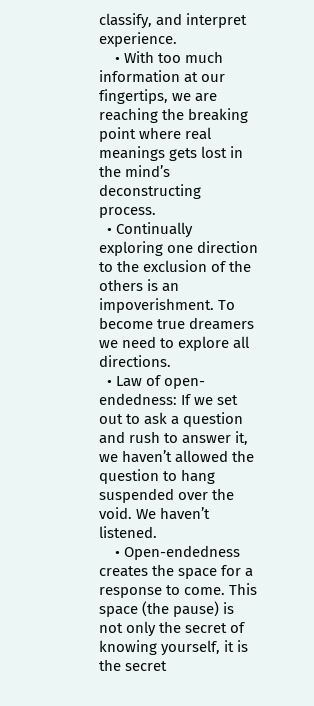classify, and interpret experience.
    • With too much information at our fingertips, we are reaching the breaking point where real meanings gets lost in the mind’s deconstructing process.
  • Continually exploring one direction to the exclusion of the others is an impoverishment. To become true dreamers we need to explore all directions.
  • Law of open-endedness: If we set out to ask a question and rush to answer it, we haven’t allowed the question to hang suspended over the void. We haven’t listened.
    • Open-endedness creates the space for a response to come. This space (the pause) is not only the secret of knowing yourself, it is the secret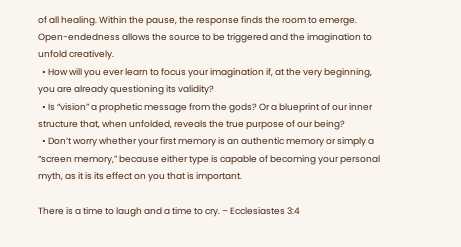of all healing. Within the pause, the response finds the room to emerge. Open-endedness allows the source to be triggered and the imagination to unfold creatively.
  • How will you ever learn to focus your imagination if, at the very beginning, you are already questioning its validity?
  • Is “vision” a prophetic message from the gods? Or a blueprint of our inner structure that, when unfolded, reveals the true purpose of our being?
  • Don’t worry whether your first memory is an authentic memory or simply a “screen memory,” because either type is capable of becoming your personal myth, as it is its effect on you that is important.

There is a time to laugh and a time to cry. – Ecclesiastes 3:4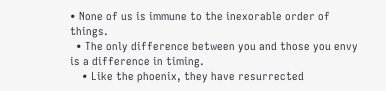• None of us is immune to the inexorable order of things.
  • The only difference between you and those you envy is a difference in timing.
    • Like the phoenix, they have resurrected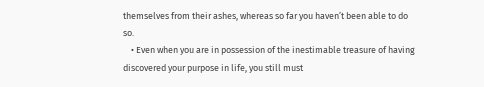themselves from their ashes, whereas so far you haven’t been able to do so.
    • Even when you are in possession of the inestimable treasure of having discovered your purpose in life, you still must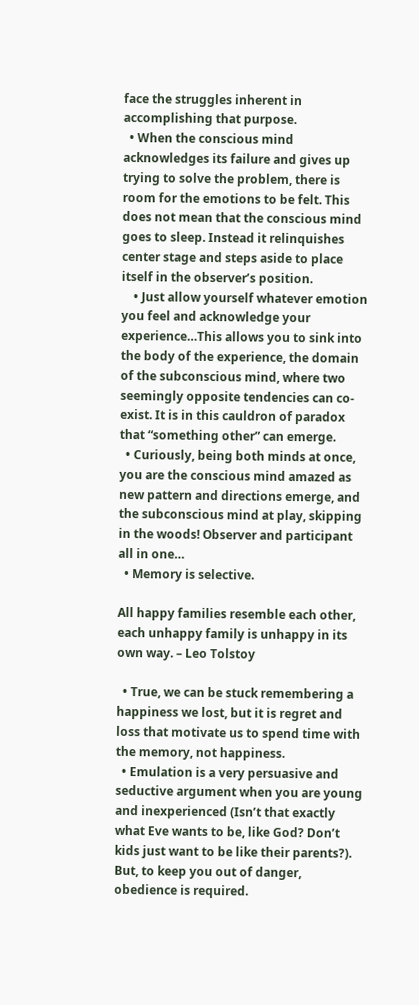face the struggles inherent in accomplishing that purpose.
  • When the conscious mind acknowledges its failure and gives up trying to solve the problem, there is room for the emotions to be felt. This does not mean that the conscious mind goes to sleep. Instead it relinquishes center stage and steps aside to place itself in the observer’s position.
    • Just allow yourself whatever emotion you feel and acknowledge your experience…This allows you to sink into the body of the experience, the domain of the subconscious mind, where two seemingly opposite tendencies can co-exist. It is in this cauldron of paradox that “something other” can emerge.
  • Curiously, being both minds at once, you are the conscious mind amazed as new pattern and directions emerge, and the subconscious mind at play, skipping in the woods! Observer and participant all in one…
  • Memory is selective.

All happy families resemble each other, each unhappy family is unhappy in its own way. – Leo Tolstoy

  • True, we can be stuck remembering a happiness we lost, but it is regret and loss that motivate us to spend time with the memory, not happiness.
  • Emulation is a very persuasive and seductive argument when you are young and inexperienced (Isn’t that exactly what Eve wants to be, like God? Don’t kids just want to be like their parents?). But, to keep you out of danger, obedience is required.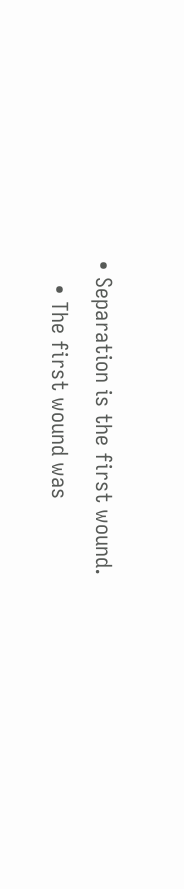• Separation is the first wound.
    • The first wound was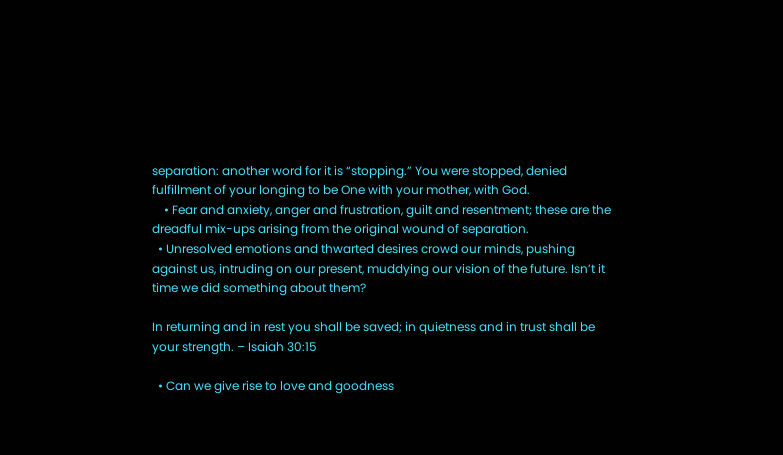separation: another word for it is “stopping.” You were stopped, denied fulfillment of your longing to be One with your mother, with God.
    • Fear and anxiety, anger and frustration, guilt and resentment; these are the dreadful mix-ups arising from the original wound of separation.
  • Unresolved emotions and thwarted desires crowd our minds, pushing against us, intruding on our present, muddying our vision of the future. Isn’t it time we did something about them?

In returning and in rest you shall be saved; in quietness and in trust shall be your strength. – Isaiah 30:15

  • Can we give rise to love and goodness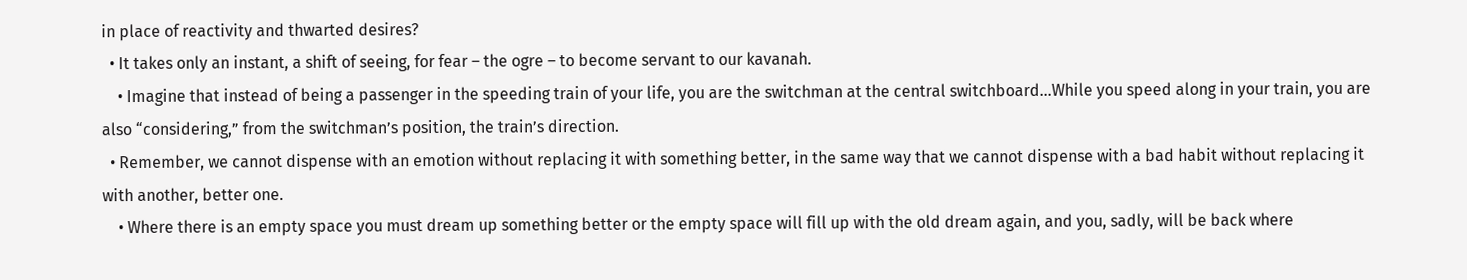in place of reactivity and thwarted desires?
  • It takes only an instant, a shift of seeing, for fear – the ogre – to become servant to our kavanah.
    • Imagine that instead of being a passenger in the speeding train of your life, you are the switchman at the central switchboard…While you speed along in your train, you are also “considering,” from the switchman’s position, the train’s direction.
  • Remember, we cannot dispense with an emotion without replacing it with something better, in the same way that we cannot dispense with a bad habit without replacing it with another, better one.
    • Where there is an empty space you must dream up something better or the empty space will fill up with the old dream again, and you, sadly, will be back where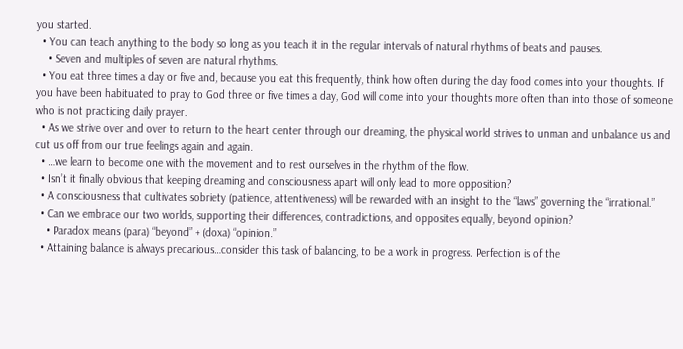you started.
  • You can teach anything to the body so long as you teach it in the regular intervals of natural rhythms of beats and pauses.
    • Seven and multiples of seven are natural rhythms.
  • You eat three times a day or five and, because you eat this frequently, think how often during the day food comes into your thoughts. If you have been habituated to pray to God three or five times a day, God will come into your thoughts more often than into those of someone who is not practicing daily prayer.
  • As we strive over and over to return to the heart center through our dreaming, the physical world strives to unman and unbalance us and cut us off from our true feelings again and again.
  • …we learn to become one with the movement and to rest ourselves in the rhythm of the flow.
  • Isn’t it finally obvious that keeping dreaming and consciousness apart will only lead to more opposition?
  • A consciousness that cultivates sobriety (patience, attentiveness) will be rewarded with an insight to the “laws” governing the “irrational.”
  • Can we embrace our two worlds, supporting their differences, contradictions, and opposites equally, beyond opinion?
    • Paradox means (para) “beyond” + (doxa) “opinion.”
  • Attaining balance is always precarious…consider this task of balancing, to be a work in progress. Perfection is of the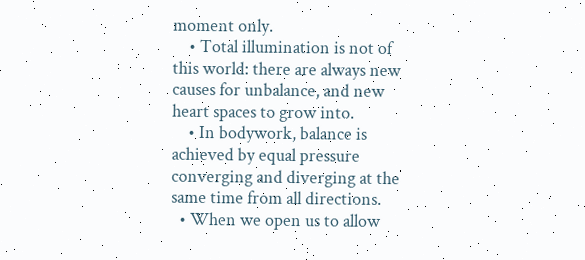moment only.
    • Total illumination is not of this world: there are always new causes for unbalance, and new heart spaces to grow into.
    • In bodywork, balance is achieved by equal pressure converging and diverging at the same time from all directions.
  • When we open us to allow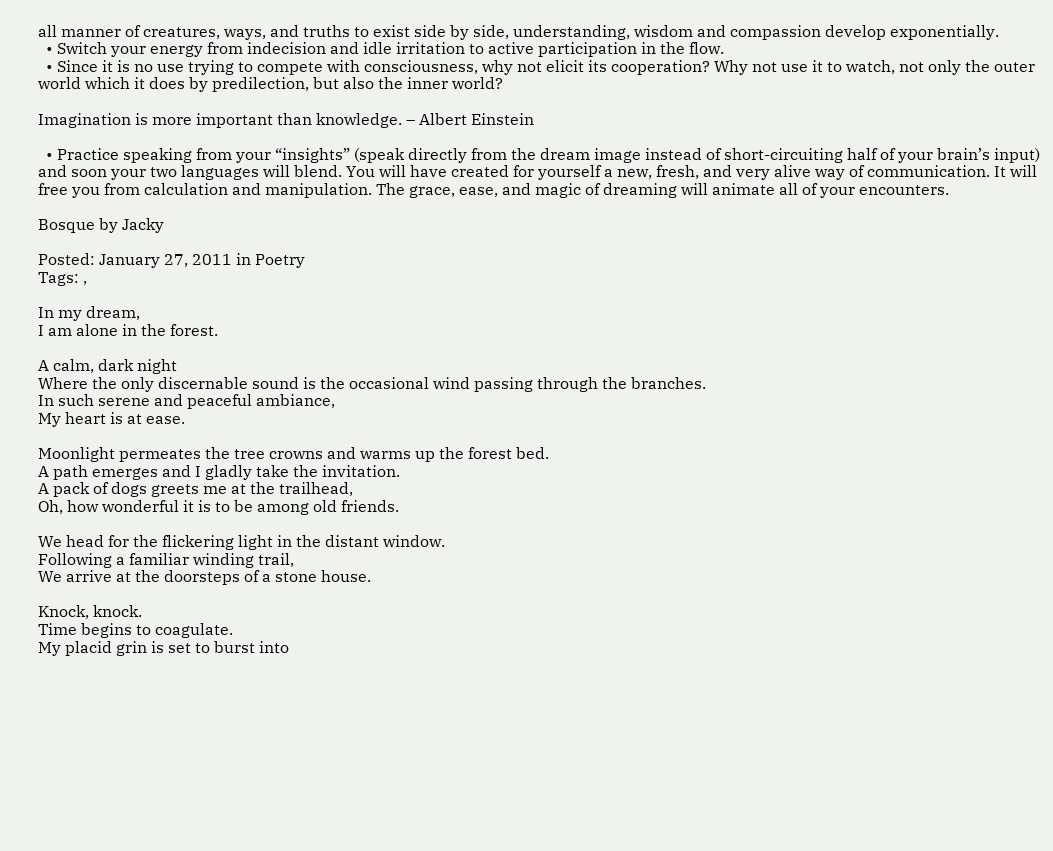all manner of creatures, ways, and truths to exist side by side, understanding, wisdom and compassion develop exponentially.
  • Switch your energy from indecision and idle irritation to active participation in the flow.
  • Since it is no use trying to compete with consciousness, why not elicit its cooperation? Why not use it to watch, not only the outer world which it does by predilection, but also the inner world?

Imagination is more important than knowledge. – Albert Einstein

  • Practice speaking from your “insights” (speak directly from the dream image instead of short-circuiting half of your brain’s input) and soon your two languages will blend. You will have created for yourself a new, fresh, and very alive way of communication. It will free you from calculation and manipulation. The grace, ease, and magic of dreaming will animate all of your encounters.

Bosque by Jacky

Posted: January 27, 2011 in Poetry
Tags: ,

In my dream,
I am alone in the forest.

A calm, dark night
Where the only discernable sound is the occasional wind passing through the branches.
In such serene and peaceful ambiance,
My heart is at ease.

Moonlight permeates the tree crowns and warms up the forest bed.
A path emerges and I gladly take the invitation.
A pack of dogs greets me at the trailhead,
Oh, how wonderful it is to be among old friends.

We head for the flickering light in the distant window.
Following a familiar winding trail,
We arrive at the doorsteps of a stone house.

Knock, knock.
Time begins to coagulate.
My placid grin is set to burst into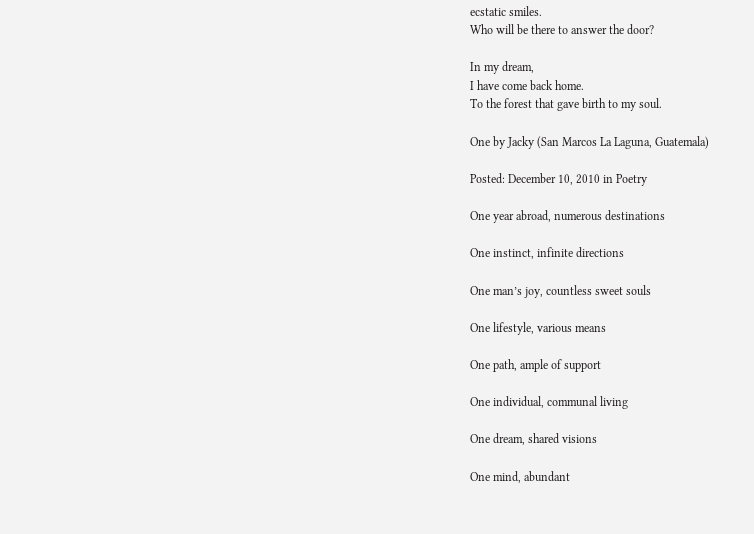ecstatic smiles.
Who will be there to answer the door?

In my dream,
I have come back home.
To the forest that gave birth to my soul.

One by Jacky (San Marcos La Laguna, Guatemala)

Posted: December 10, 2010 in Poetry

One year abroad, numerous destinations

One instinct, infinite directions

One man’s joy, countless sweet souls

One lifestyle, various means

One path, ample of support

One individual, communal living

One dream, shared visions

One mind, abundant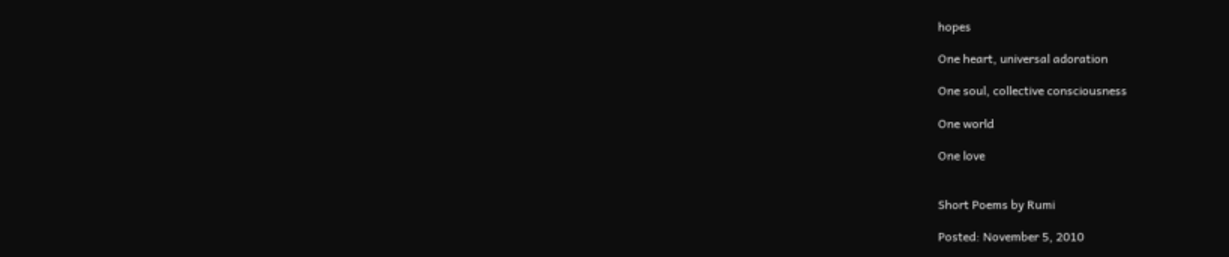hopes

One heart, universal adoration

One soul, collective consciousness

One world

One love


Short Poems by Rumi

Posted: November 5, 2010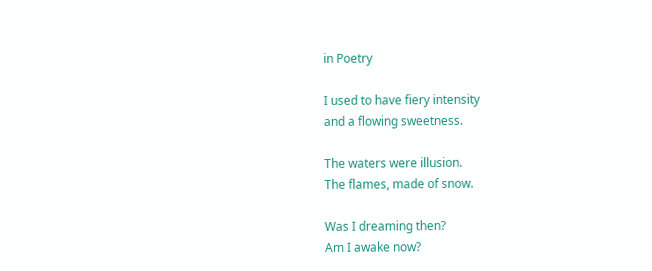in Poetry

I used to have fiery intensity
and a flowing sweetness.

The waters were illusion.
The flames, made of snow.

Was I dreaming then?
Am I awake now?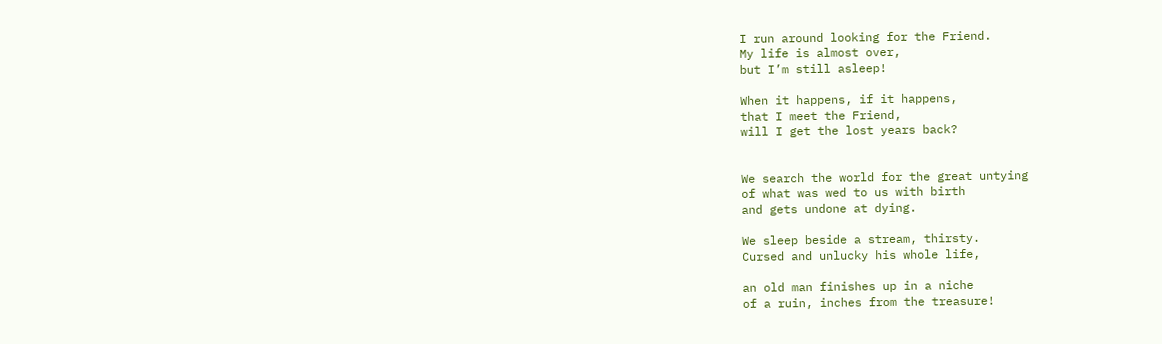I run around looking for the Friend.
My life is almost over,
but I’m still asleep!

When it happens, if it happens,
that I meet the Friend,
will I get the lost years back?


We search the world for the great untying
of what was wed to us with birth
and gets undone at dying.

We sleep beside a stream, thirsty.
Cursed and unlucky his whole life,

an old man finishes up in a niche
of a ruin, inches from the treasure!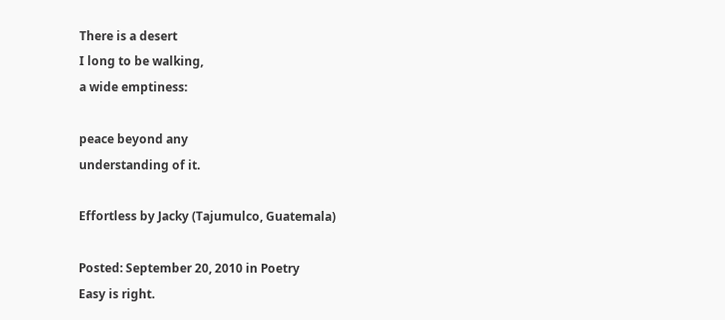There is a desert
I long to be walking,
a wide emptiness:

peace beyond any
understanding of it.

Effortless by Jacky (Tajumulco, Guatemala)

Posted: September 20, 2010 in Poetry
Easy is right.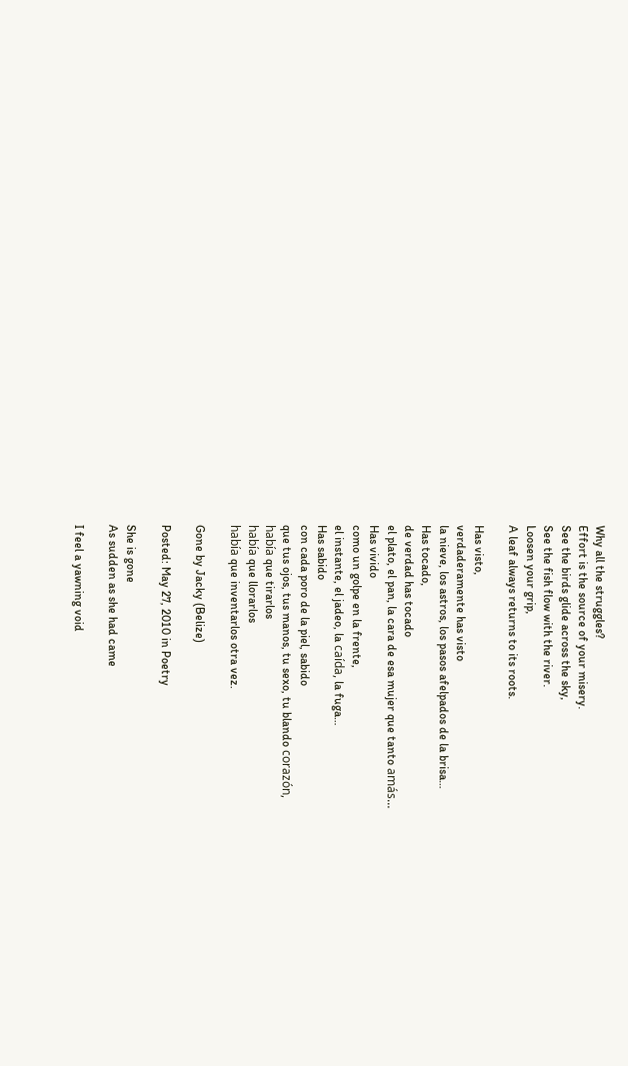Why all the struggles?
Effort is the source of your misery.
See the birds glide across the sky,
See the fish flow with the river.
Loosen your grip,
A leaf always returns to its roots.

Has visto,
verdaderamente has visto
la nieve, los astros, los pasos afelpados de la brisa…
Has tocado,
de verdad has tocado
el plato, el pan, la cara de esa mujer que tanto amás…
Has vivido
como un golpe en la frente,
el instante, el jadeo, la caída, la fuga…
Has sabido
con cada poro de la piel, sabido
que tus ojos, tus manos, tu sexo, tu blando corazón,
había que tirarlos
había que llorarlos
había que inventarlos otra vez.

Gone by Jacky (Belize)

Posted: May 27, 2010 in Poetry

She is gone
As sudden as she had came

I feel a yawning void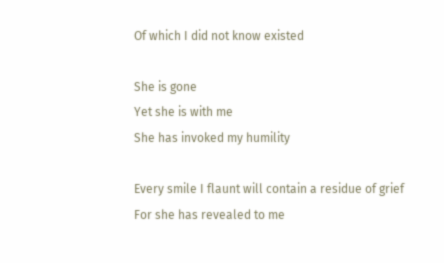Of which I did not know existed

She is gone
Yet she is with me
She has invoked my humility

Every smile I flaunt will contain a residue of grief
For she has revealed to me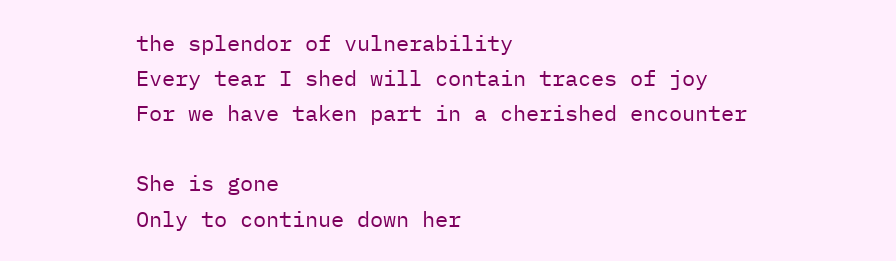the splendor of vulnerability
Every tear I shed will contain traces of joy
For we have taken part in a cherished encounter

She is gone
Only to continue down her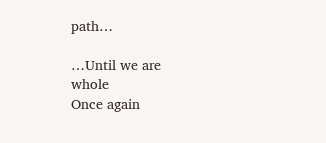path…

…Until we are whole
Once again